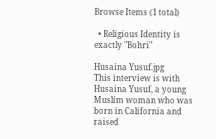Browse Items (1 total)

  • Religious Identity is exactly "Bohri"

Husaina Yusuf.jpg
This interview is with Husaina Yusuf, a young Muslim woman who was born in California and raised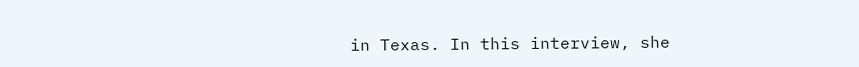in Texas. In this interview, she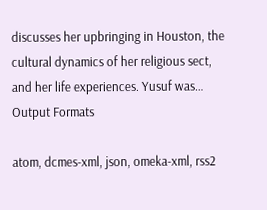discusses her upbringing in Houston, the cultural dynamics of her religious sect, and her life experiences. Yusuf was…
Output Formats

atom, dcmes-xml, json, omeka-xml, rss2